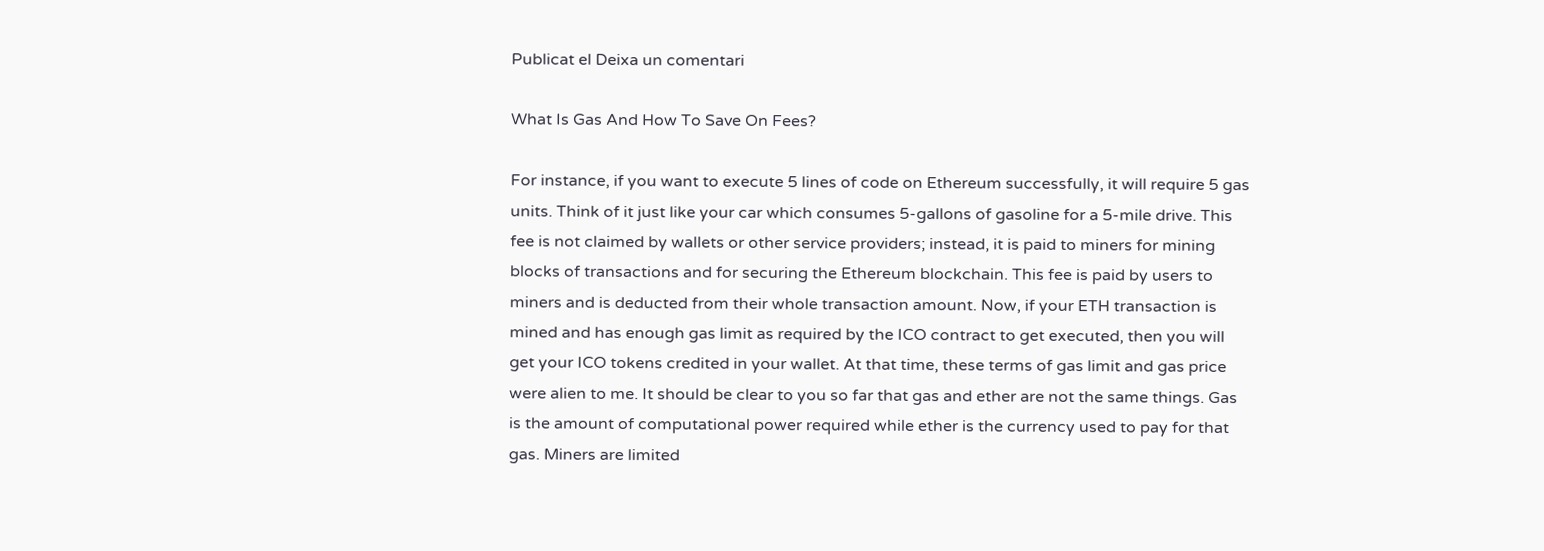Publicat el Deixa un comentari

What Is Gas And How To Save On Fees?

For instance, if you want to execute 5 lines of code on Ethereum successfully, it will require 5 gas units. Think of it just like your car which consumes 5-gallons of gasoline for a 5-mile drive. This fee is not claimed by wallets or other service providers; instead, it is paid to miners for mining blocks of transactions and for securing the Ethereum blockchain. This fee is paid by users to miners and is deducted from their whole transaction amount. Now, if your ETH transaction is mined and has enough gas limit as required by the ICO contract to get executed, then you will get your ICO tokens credited in your wallet. At that time, these terms of gas limit and gas price were alien to me. It should be clear to you so far that gas and ether are not the same things. Gas is the amount of computational power required while ether is the currency used to pay for that gas. Miners are limited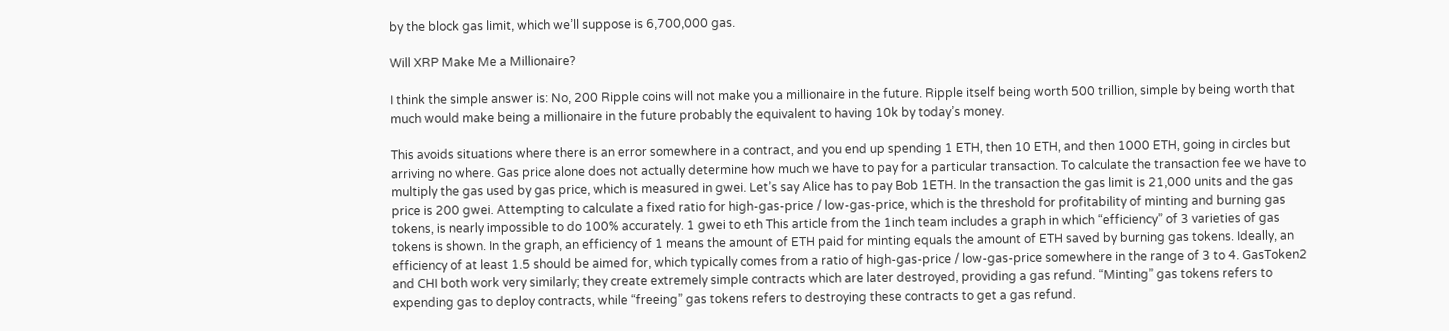by the block gas limit, which we’ll suppose is 6,700,000 gas.

Will XRP Make Me a Millionaire?

I think the simple answer is: No, 200 Ripple coins will not make you a millionaire in the future. Ripple itself being worth 500 trillion, simple by being worth that much would make being a millionaire in the future probably the equivalent to having 10k by today’s money.

This avoids situations where there is an error somewhere in a contract, and you end up spending 1 ETH, then 10 ETH, and then 1000 ETH, going in circles but arriving no where. Gas price alone does not actually determine how much we have to pay for a particular transaction. To calculate the transaction fee we have to multiply the gas used by gas price, which is measured in gwei. Let’s say Alice has to pay Bob 1ETH. In the transaction the gas limit is 21,000 units and the gas price is 200 gwei. Attempting to calculate a fixed ratio for high-gas-price / low-gas-price, which is the threshold for profitability of minting and burning gas tokens, is nearly impossible to do 100% accurately. 1 gwei to eth This article from the 1inch team includes a graph in which “efficiency” of 3 varieties of gas tokens is shown. In the graph, an efficiency of 1 means the amount of ETH paid for minting equals the amount of ETH saved by burning gas tokens. Ideally, an efficiency of at least 1.5 should be aimed for, which typically comes from a ratio of high-gas-price / low-gas-price somewhere in the range of 3 to 4. GasToken2 and CHI both work very similarly; they create extremely simple contracts which are later destroyed, providing a gas refund. “Minting” gas tokens refers to expending gas to deploy contracts, while “freeing” gas tokens refers to destroying these contracts to get a gas refund.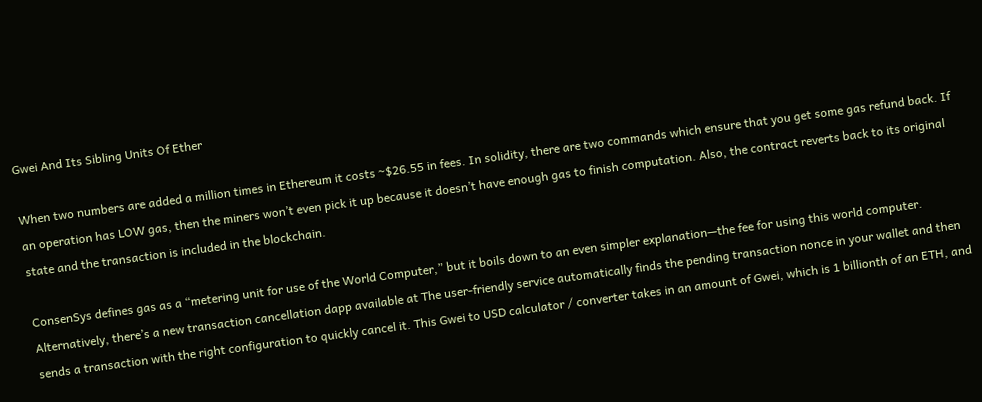Gwei And Its Sibling Units Of Ether

When two numbers are added a million times in Ethereum it costs ~$26.55 in fees. In solidity, there are two commands which ensure that you get some gas refund back. If an operation has LOW gas, then the miners won’t even pick it up because it doesn’t have enough gas to finish computation. Also, the contract reverts back to its original state and the transaction is included in the blockchain.

ConsenSys defines gas as a “metering unit for use of the World Computer,” but it boils down to an even simpler explanation—the fee for using this world computer. Alternatively, there’s a new transaction cancellation dapp available at The user-friendly service automatically finds the pending transaction nonce in your wallet and then sends a transaction with the right configuration to quickly cancel it. This Gwei to USD calculator / converter takes in an amount of Gwei, which is 1 billionth of an ETH, and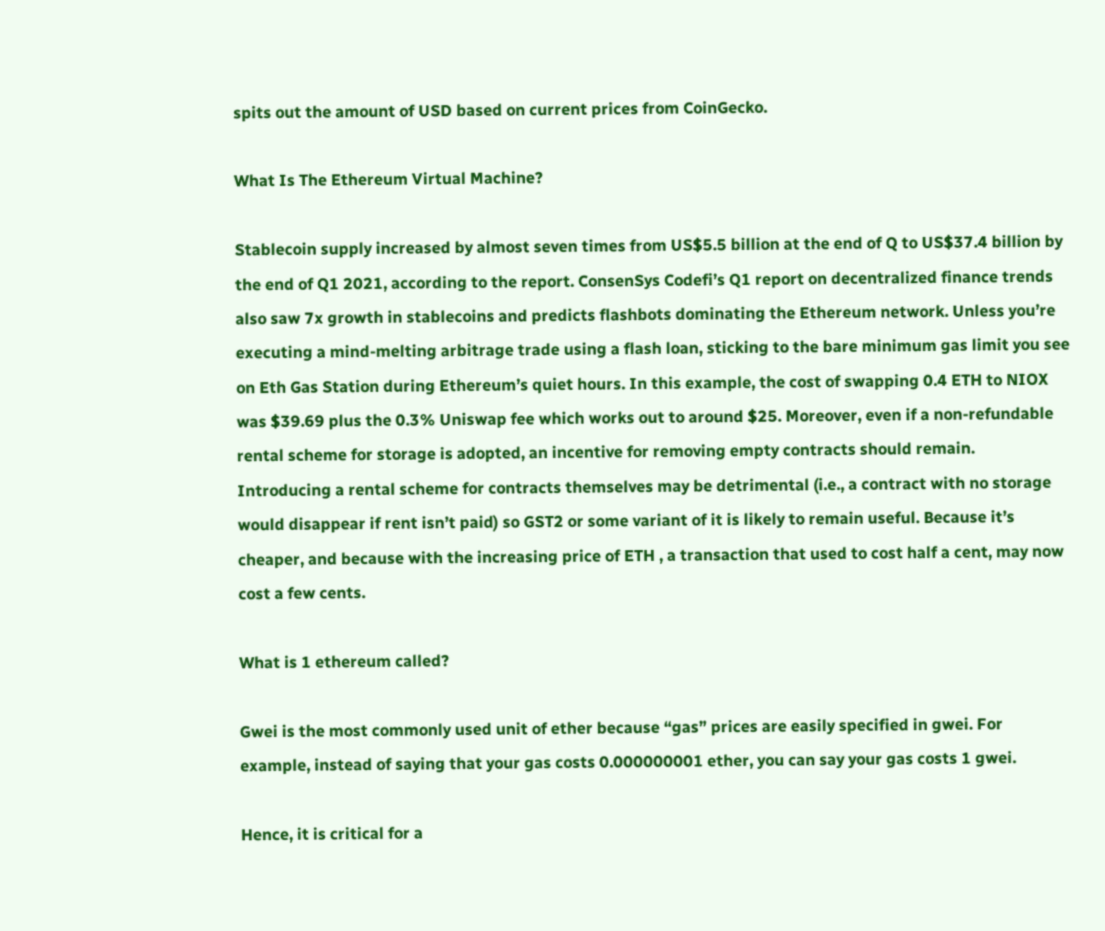spits out the amount of USD based on current prices from CoinGecko.

What Is The Ethereum Virtual Machine?

Stablecoin supply increased by almost seven times from US$5.5 billion at the end of Q to US$37.4 billion by the end of Q1 2021, according to the report. ConsenSys Codefi’s Q1 report on decentralized finance trends also saw 7x growth in stablecoins and predicts flashbots dominating the Ethereum network. Unless you’re executing a mind-melting arbitrage trade using a flash loan, sticking to the bare minimum gas limit you see on Eth Gas Station during Ethereum’s quiet hours. In this example, the cost of swapping 0.4 ETH to NIOX was $39.69 plus the 0.3% Uniswap fee which works out to around $25. Moreover, even if a non-refundable rental scheme for storage is adopted, an incentive for removing empty contracts should remain. Introducing a rental scheme for contracts themselves may be detrimental (i.e., a contract with no storage would disappear if rent isn’t paid) so GST2 or some variant of it is likely to remain useful. Because it’s cheaper, and because with the increasing price of ETH , a transaction that used to cost half a cent, may now cost a few cents.

What is 1 ethereum called?

Gwei is the most commonly used unit of ether because “gas” prices are easily specified in gwei. For example, instead of saying that your gas costs 0.000000001 ether, you can say your gas costs 1 gwei.

Hence, it is critical for a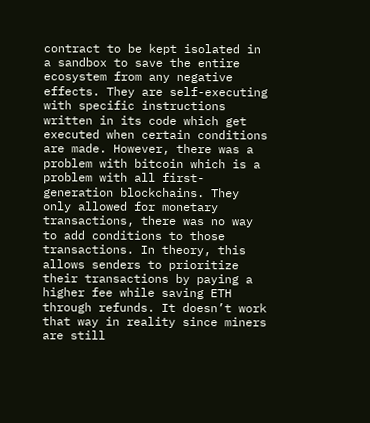contract to be kept isolated in a sandbox to save the entire ecosystem from any negative effects. They are self-executing with specific instructions written in its code which get executed when certain conditions are made. However, there was a problem with bitcoin which is a problem with all first-generation blockchains. They only allowed for monetary transactions, there was no way to add conditions to those transactions. In theory, this allows senders to prioritize their transactions by paying a higher fee while saving ETH through refunds. It doesn’t work that way in reality since miners are still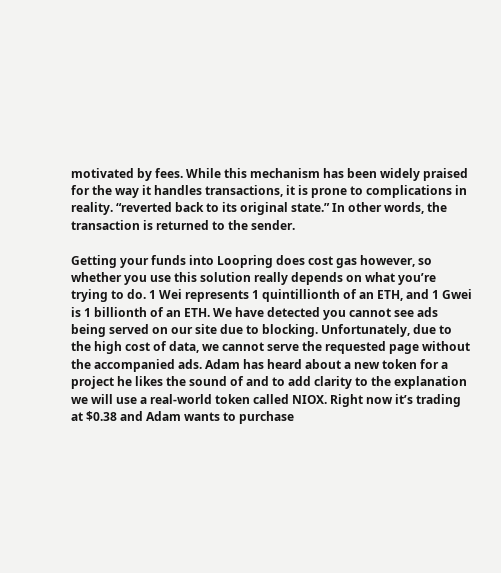motivated by fees. While this mechanism has been widely praised for the way it handles transactions, it is prone to complications in reality. “reverted back to its original state.” In other words, the transaction is returned to the sender.

Getting your funds into Loopring does cost gas however, so whether you use this solution really depends on what you’re trying to do. 1 Wei represents 1 quintillionth of an ETH, and 1 Gwei is 1 billionth of an ETH. We have detected you cannot see ads being served on our site due to blocking. Unfortunately, due to the high cost of data, we cannot serve the requested page without the accompanied ads. Adam has heard about a new token for a project he likes the sound of and to add clarity to the explanation we will use a real-world token called NIOX. Right now it’s trading at $0.38 and Adam wants to purchase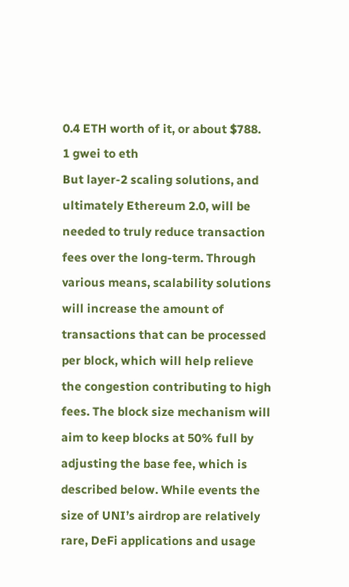0.4 ETH worth of it, or about $788.
1 gwei to eth
But layer-2 scaling solutions, and ultimately Ethereum 2.0, will be needed to truly reduce transaction fees over the long-term. Through various means, scalability solutions will increase the amount of transactions that can be processed per block, which will help relieve the congestion contributing to high fees. The block size mechanism will aim to keep blocks at 50% full by adjusting the base fee, which is described below. While events the size of UNI’s airdrop are relatively rare, DeFi applications and usage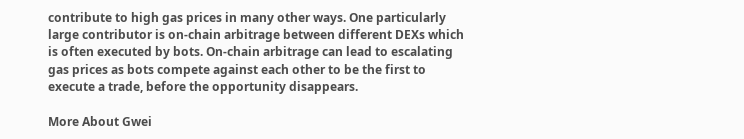contribute to high gas prices in many other ways. One particularly large contributor is on-chain arbitrage between different DEXs which is often executed by bots. On-chain arbitrage can lead to escalating gas prices as bots compete against each other to be the first to execute a trade, before the opportunity disappears.

More About Gwei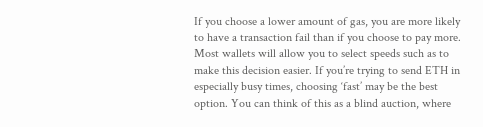If you choose a lower amount of gas, you are more likely to have a transaction fail than if you choose to pay more. Most wallets will allow you to select speeds such as to make this decision easier. If you’re trying to send ETH in especially busy times, choosing ‘fast’ may be the best option. You can think of this as a blind auction, where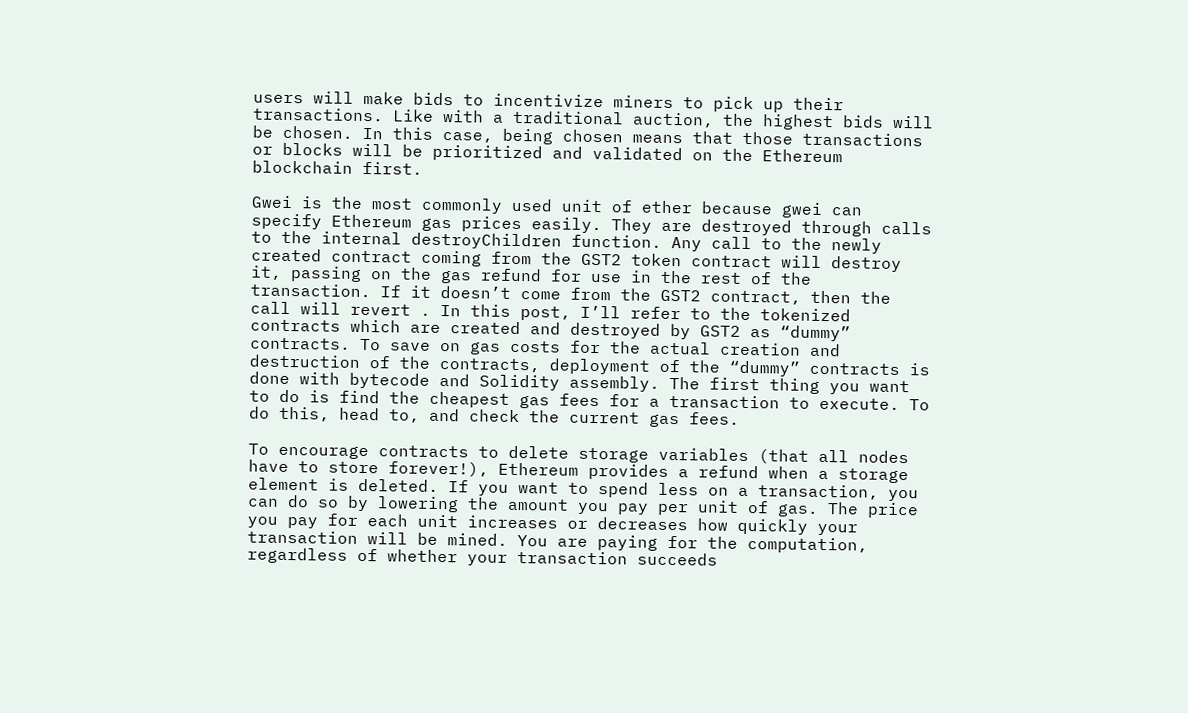users will make bids to incentivize miners to pick up their transactions. Like with a traditional auction, the highest bids will be chosen. In this case, being chosen means that those transactions or blocks will be prioritized and validated on the Ethereum blockchain first.

Gwei is the most commonly used unit of ether because gwei can specify Ethereum gas prices easily. They are destroyed through calls to the internal destroyChildren function. Any call to the newly created contract coming from the GST2 token contract will destroy it, passing on the gas refund for use in the rest of the transaction. If it doesn’t come from the GST2 contract, then the call will revert . In this post, I’ll refer to the tokenized contracts which are created and destroyed by GST2 as “dummy” contracts. To save on gas costs for the actual creation and destruction of the contracts, deployment of the “dummy” contracts is done with bytecode and Solidity assembly. The first thing you want to do is find the cheapest gas fees for a transaction to execute. To do this, head to, and check the current gas fees.

To encourage contracts to delete storage variables (that all nodes have to store forever!), Ethereum provides a refund when a storage element is deleted. If you want to spend less on a transaction, you can do so by lowering the amount you pay per unit of gas. The price you pay for each unit increases or decreases how quickly your transaction will be mined. You are paying for the computation, regardless of whether your transaction succeeds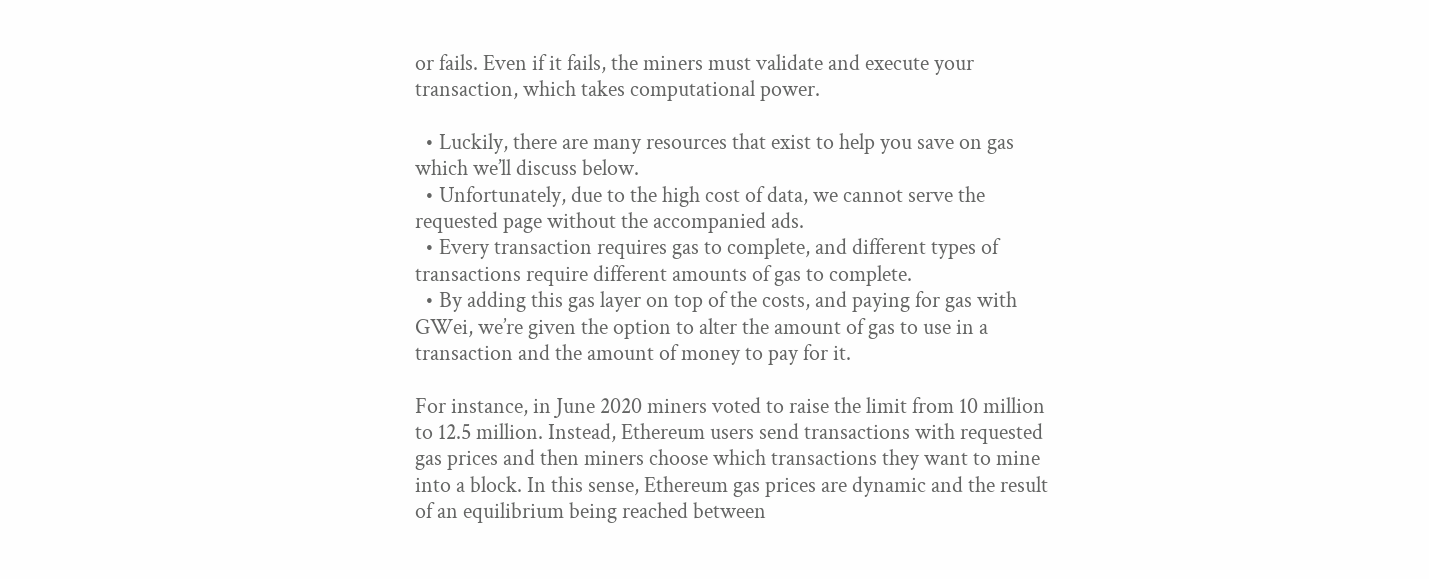or fails. Even if it fails, the miners must validate and execute your transaction, which takes computational power.

  • Luckily, there are many resources that exist to help you save on gas which we’ll discuss below.
  • Unfortunately, due to the high cost of data, we cannot serve the requested page without the accompanied ads.
  • Every transaction requires gas to complete, and different types of transactions require different amounts of gas to complete.
  • By adding this gas layer on top of the costs, and paying for gas with GWei, we’re given the option to alter the amount of gas to use in a transaction and the amount of money to pay for it.

For instance, in June 2020 miners voted to raise the limit from 10 million to 12.5 million. Instead, Ethereum users send transactions with requested gas prices and then miners choose which transactions they want to mine into a block. In this sense, Ethereum gas prices are dynamic and the result of an equilibrium being reached between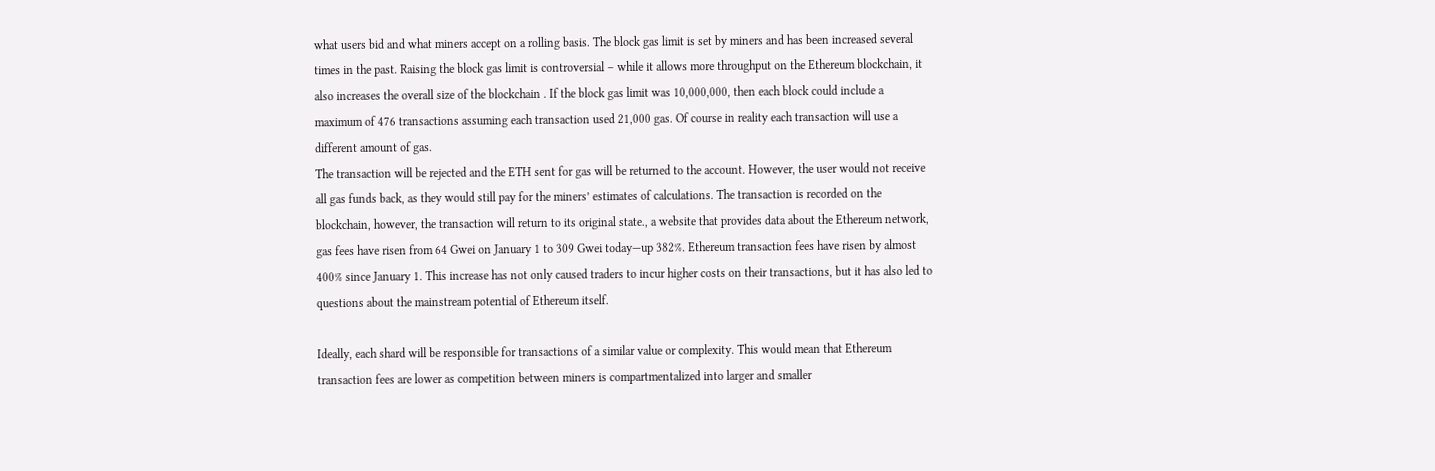what users bid and what miners accept on a rolling basis. The block gas limit is set by miners and has been increased several times in the past. Raising the block gas limit is controversial – while it allows more throughput on the Ethereum blockchain, it also increases the overall size of the blockchain . If the block gas limit was 10,000,000, then each block could include a maximum of 476 transactions assuming each transaction used 21,000 gas. Of course in reality each transaction will use a different amount of gas.
The transaction will be rejected and the ETH sent for gas will be returned to the account. However, the user would not receive all gas funds back, as they would still pay for the miners’ estimates of calculations. The transaction is recorded on the blockchain, however, the transaction will return to its original state., a website that provides data about the Ethereum network, gas fees have risen from 64 Gwei on January 1 to 309 Gwei today—up 382%. Ethereum transaction fees have risen by almost 400% since January 1. This increase has not only caused traders to incur higher costs on their transactions, but it has also led to questions about the mainstream potential of Ethereum itself.

Ideally, each shard will be responsible for transactions of a similar value or complexity. This would mean that Ethereum transaction fees are lower as competition between miners is compartmentalized into larger and smaller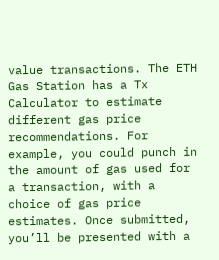value transactions. The ETH Gas Station has a Tx Calculator to estimate different gas price recommendations. For example, you could punch in the amount of gas used for a transaction, with a choice of gas price estimates. Once submitted, you’ll be presented with a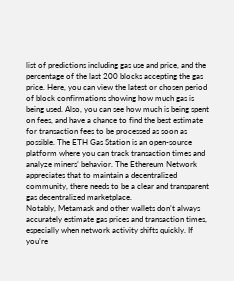list of predictions including gas use and price, and the percentage of the last 200 blocks accepting the gas price. Here, you can view the latest or chosen period of block confirmations showing how much gas is being used. Also, you can see how much is being spent on fees, and have a chance to find the best estimate for transaction fees to be processed as soon as possible. The ETH Gas Station is an open-source platform where you can track transaction times and analyze miners’ behavior. The Ethereum Network appreciates that to maintain a decentralized community, there needs to be a clear and transparent gas decentralized marketplace.
Notably, Metamask and other wallets don’t always accurately estimate gas prices and transaction times, especially when network activity shifts quickly. If you’re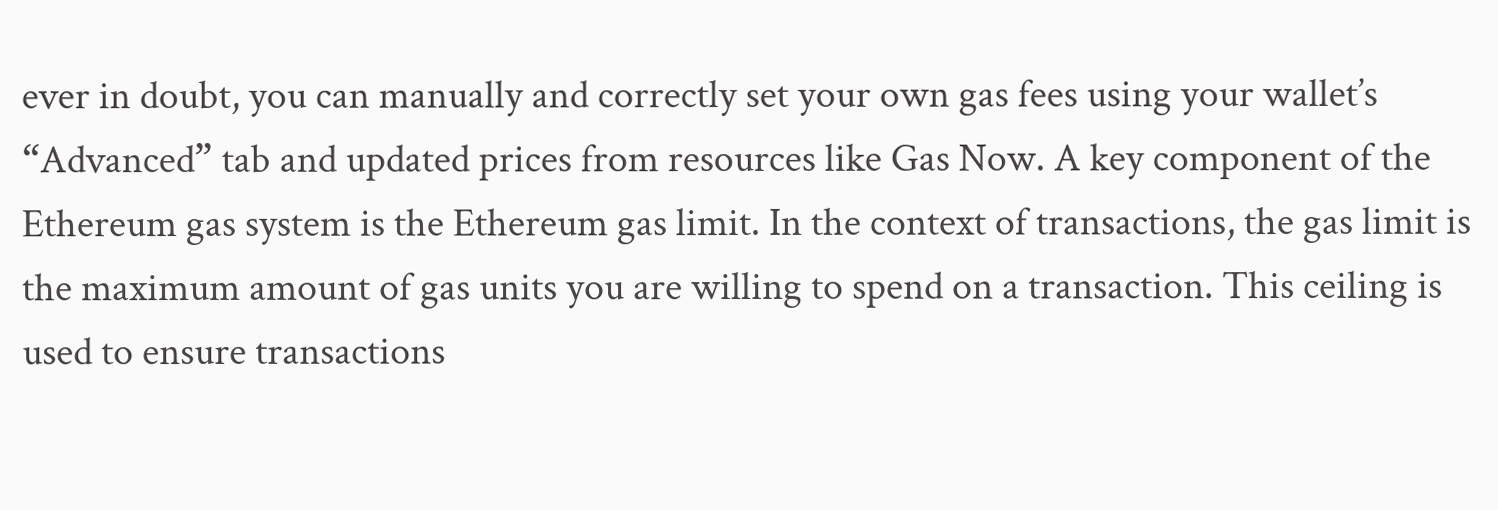ever in doubt, you can manually and correctly set your own gas fees using your wallet’s “Advanced” tab and updated prices from resources like Gas Now. A key component of the Ethereum gas system is the Ethereum gas limit. In the context of transactions, the gas limit is the maximum amount of gas units you are willing to spend on a transaction. This ceiling is used to ensure transactions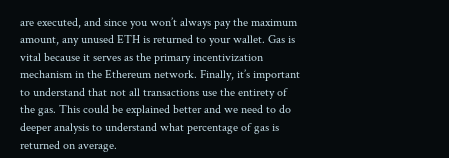are executed, and since you won’t always pay the maximum amount, any unused ETH is returned to your wallet. Gas is vital because it serves as the primary incentivization mechanism in the Ethereum network. Finally, it’s important to understand that not all transactions use the entirety of the gas. This could be explained better and we need to do deeper analysis to understand what percentage of gas is returned on average.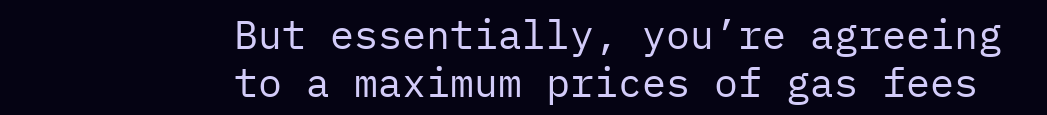But essentially, you’re agreeing to a maximum prices of gas fees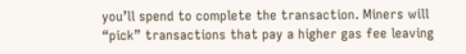you’ll spend to complete the transaction. Miners will “pick” transactions that pay a higher gas fee leaving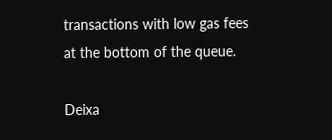transactions with low gas fees at the bottom of the queue.

Deixa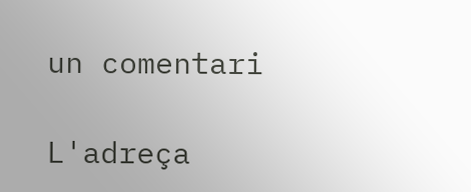un comentari

L'adreça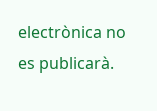electrònica no es publicarà.